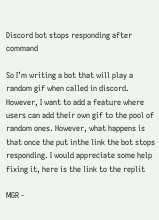Discord bot stops responding after command

So I’m writing a bot that will play a random gif when called in discord. However, I want to add a feature where users can add their own gif to the pool of random ones. However, what happens is that once the put inthe link the bot stops responding. I would appreciate some help fixing it, here is the link to the replit

MGR -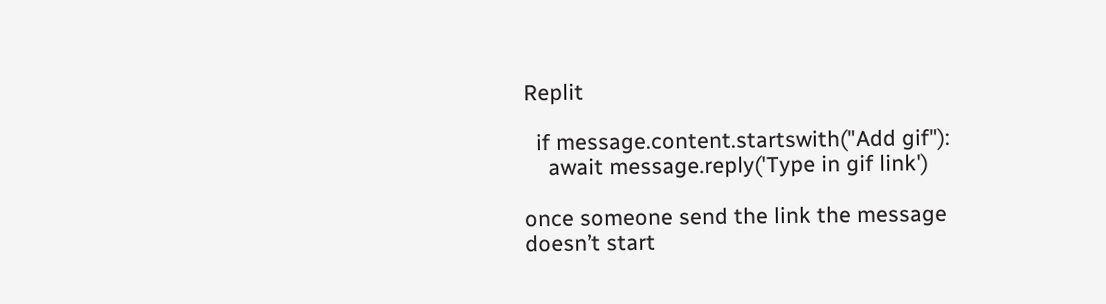Replit

  if message.content.startswith("Add gif"):
    await message.reply('Type in gif link')

once someone send the link the message doesn’t start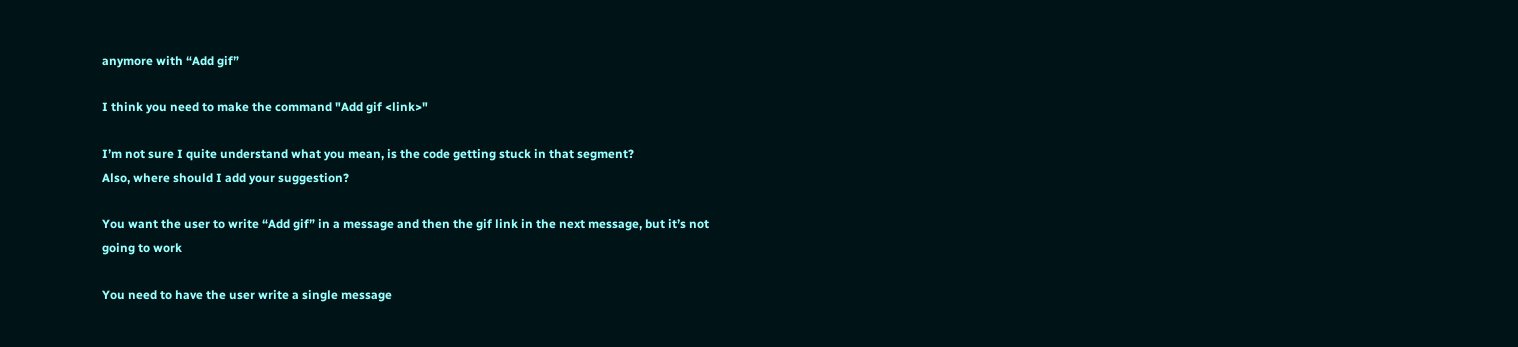anymore with “Add gif”

I think you need to make the command "Add gif <link>"

I’m not sure I quite understand what you mean, is the code getting stuck in that segment?
Also, where should I add your suggestion?

You want the user to write “Add gif” in a message and then the gif link in the next message, but it’s not going to work

You need to have the user write a single message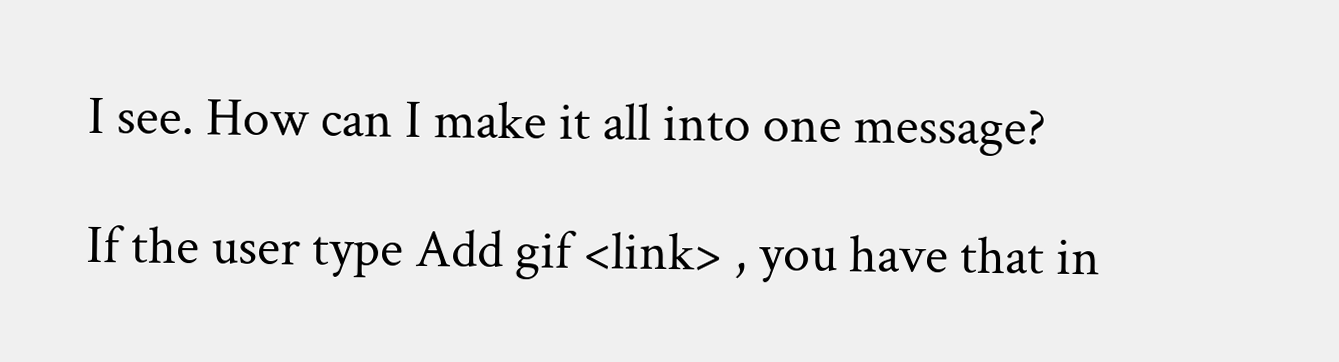I see. How can I make it all into one message?

If the user type Add gif <link> , you have that in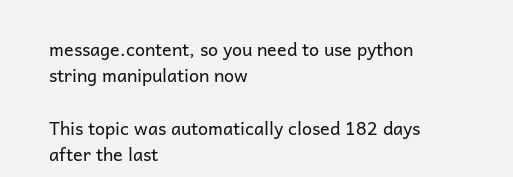message.content, so you need to use python string manipulation now

This topic was automatically closed 182 days after the last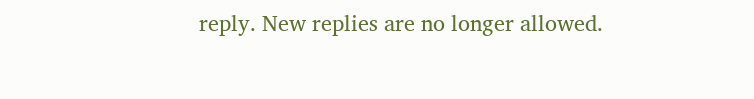reply. New replies are no longer allowed.